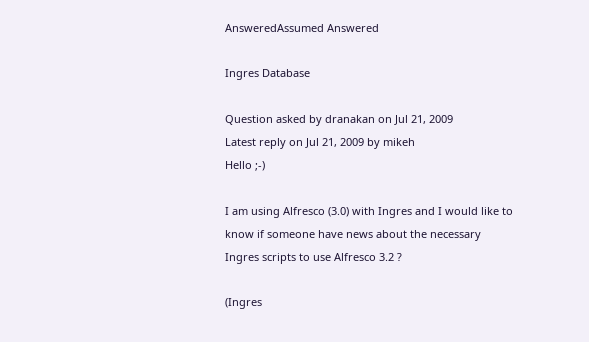AnsweredAssumed Answered

Ingres Database

Question asked by dranakan on Jul 21, 2009
Latest reply on Jul 21, 2009 by mikeh
Hello ;-)

I am using Alfresco (3.0) with Ingres and I would like to know if someone have news about the necessary Ingres scripts to use Alfresco 3.2 ?

(Ingres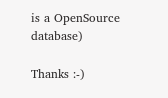is a OpenSource database)

Thanks :-)